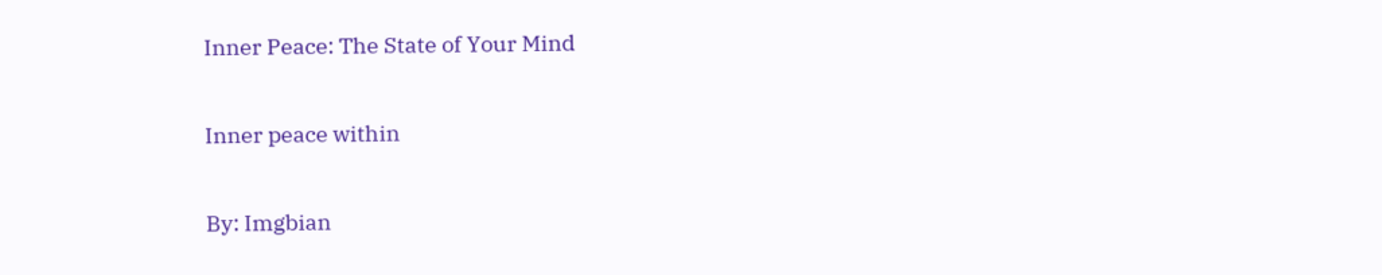Inner Peace: The State of Your Mind

Inner peace within

By: Imgbian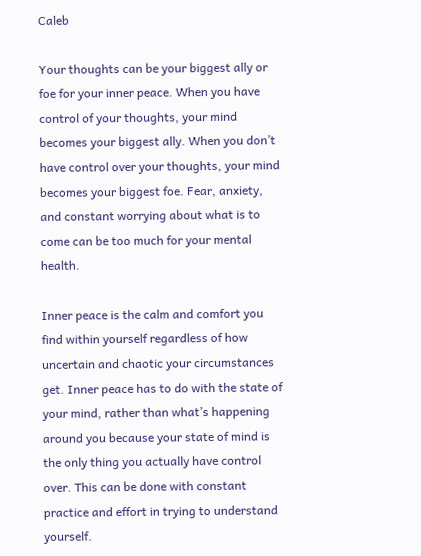Caleb

Your thoughts can be your biggest ally or foe for your inner peace. When you have control of your thoughts, your mind becomes your biggest ally. When you don’t have control over your thoughts, your mind becomes your biggest foe. Fear, anxiety, and constant worrying about what is to come can be too much for your mental health.

Inner peace is the calm and comfort you find within yourself regardless of how uncertain and chaotic your circumstances get. Inner peace has to do with the state of your mind, rather than what’s happening around you because your state of mind is the only thing you actually have control over. This can be done with constant practice and effort in trying to understand yourself.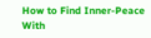How to Find Inner-Peace With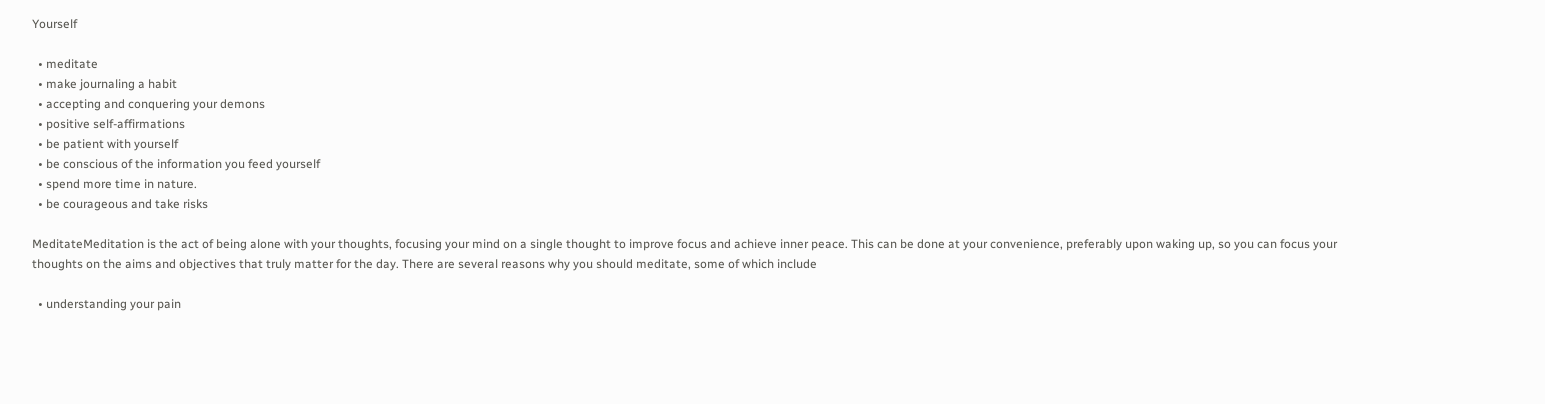Yourself

  • meditate
  • make journaling a habit
  • accepting and conquering your demons
  • positive self-affirmations
  • be patient with yourself
  • be conscious of the information you feed yourself
  • spend more time in nature.
  • be courageous and take risks

MeditateMeditation is the act of being alone with your thoughts, focusing your mind on a single thought to improve focus and achieve inner peace. This can be done at your convenience, preferably upon waking up, so you can focus your thoughts on the aims and objectives that truly matter for the day. There are several reasons why you should meditate, some of which include

  • understanding your pain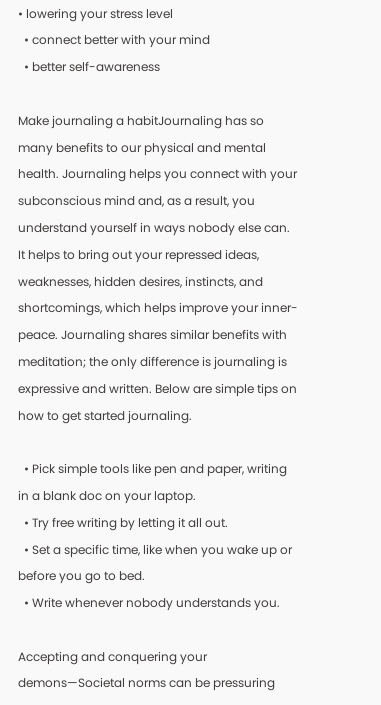• lowering your stress level
  • connect better with your mind
  • better self-awareness

Make journaling a habitJournaling has so many benefits to our physical and mental health. Journaling helps you connect with your subconscious mind and, as a result, you understand yourself in ways nobody else can. It helps to bring out your repressed ideas, weaknesses, hidden desires, instincts, and shortcomings, which helps improve your inner-peace. Journaling shares similar benefits with meditation; the only difference is journaling is expressive and written. Below are simple tips on how to get started journaling.

  • Pick simple tools like pen and paper, writing in a blank doc on your laptop.
  • Try free writing by letting it all out.
  • Set a specific time, like when you wake up or before you go to bed.
  • Write whenever nobody understands you.

Accepting and conquering your demons—Societal norms can be pressuring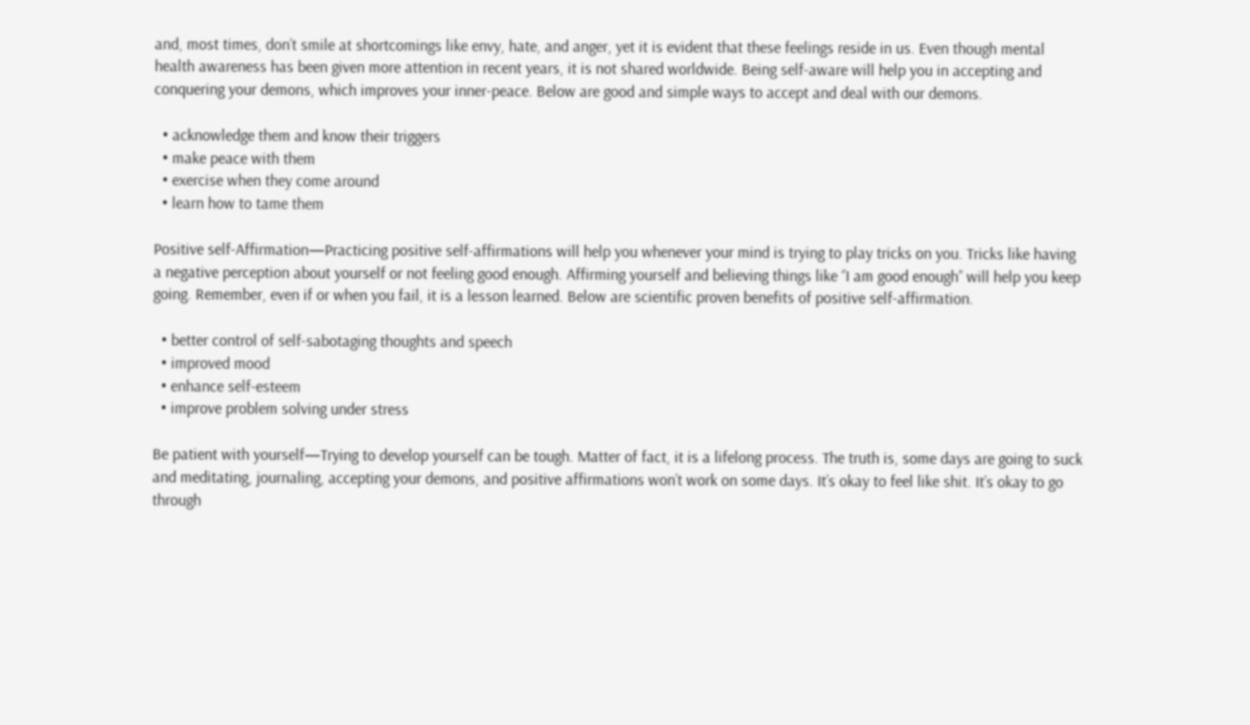and, most times, don’t smile at shortcomings like envy, hate, and anger, yet it is evident that these feelings reside in us. Even though mental health awareness has been given more attention in recent years, it is not shared worldwide. Being self-aware will help you in accepting and conquering your demons, which improves your inner-peace. Below are good and simple ways to accept and deal with our demons.

  • acknowledge them and know their triggers
  • make peace with them
  • exercise when they come around
  • learn how to tame them

Positive self-Affirmation—Practicing positive self-affirmations will help you whenever your mind is trying to play tricks on you. Tricks like having a negative perception about yourself or not feeling good enough. Affirming yourself and believing things like ‘’I am good enough’’ will help you keep going. Remember, even if or when you fail, it is a lesson learned. Below are scientific proven benefits of positive self-affirmation.

  • better control of self-sabotaging thoughts and speech
  • improved mood
  • enhance self-esteem
  • improve problem solving under stress

Be patient with yourself—Trying to develop yourself can be tough. Matter of fact, it is a lifelong process. The truth is, some days are going to suck and meditating, journaling, accepting your demons, and positive affirmations won’t work on some days. It’s okay to feel like shit. It’s okay to go through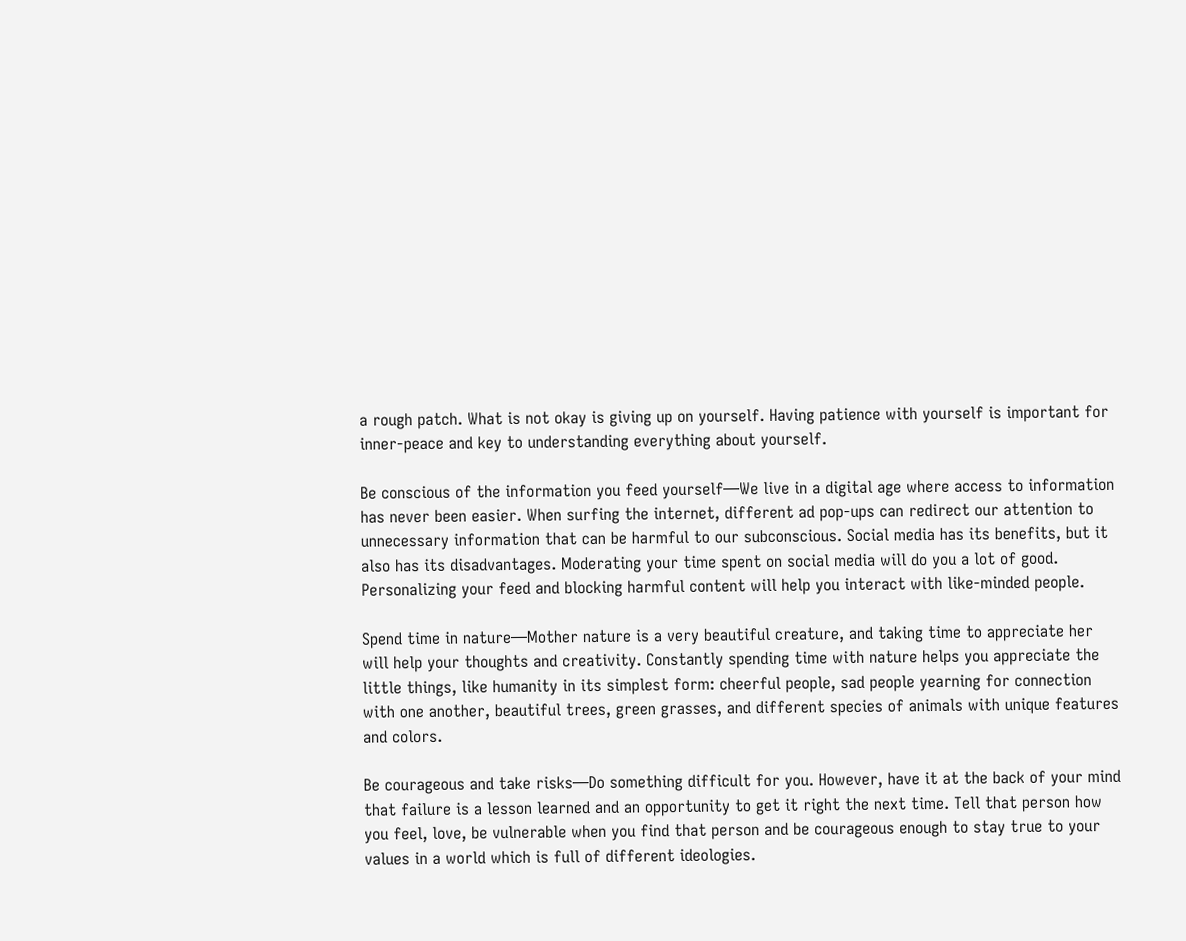a rough patch. What is not okay is giving up on yourself. Having patience with yourself is important for inner-peace and key to understanding everything about yourself.

Be conscious of the information you feed yourself—We live in a digital age where access to information has never been easier. When surfing the internet, different ad pop-ups can redirect our attention to unnecessary information that can be harmful to our subconscious. Social media has its benefits, but it also has its disadvantages. Moderating your time spent on social media will do you a lot of good. Personalizing your feed and blocking harmful content will help you interact with like-minded people.

Spend time in nature—Mother nature is a very beautiful creature, and taking time to appreciate her will help your thoughts and creativity. Constantly spending time with nature helps you appreciate the little things, like humanity in its simplest form: cheerful people, sad people yearning for connection with one another, beautiful trees, green grasses, and different species of animals with unique features and colors.

Be courageous and take risks—Do something difficult for you. However, have it at the back of your mind that failure is a lesson learned and an opportunity to get it right the next time. Tell that person how you feel, love, be vulnerable when you find that person and be courageous enough to stay true to your values in a world which is full of different ideologies.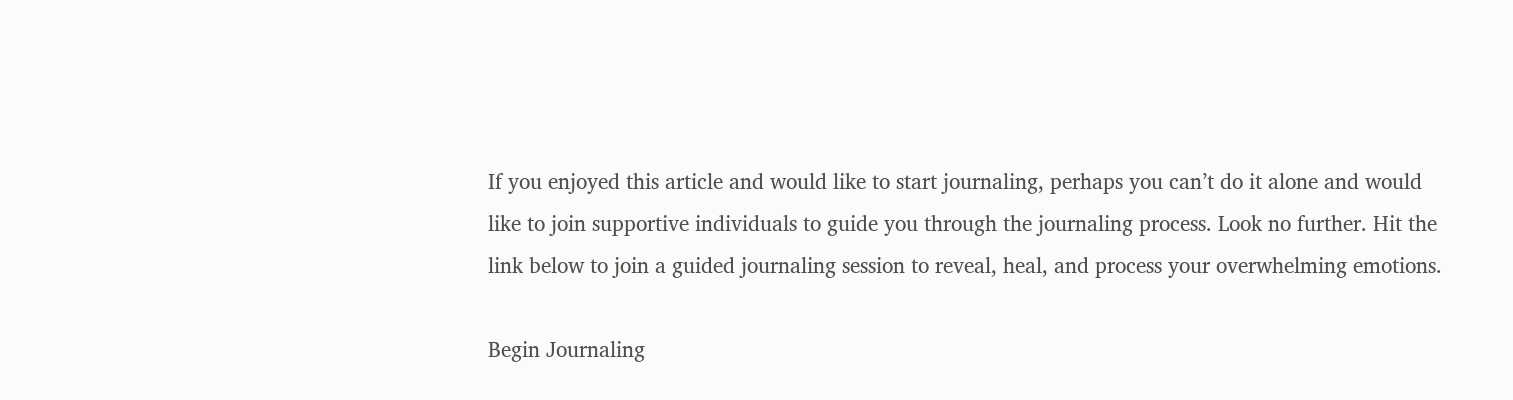If you enjoyed this article and would like to start journaling, perhaps you can’t do it alone and would like to join supportive individuals to guide you through the journaling process. Look no further. Hit the link below to join a guided journaling session to reveal, heal, and process your overwhelming emotions.

Begin Journaling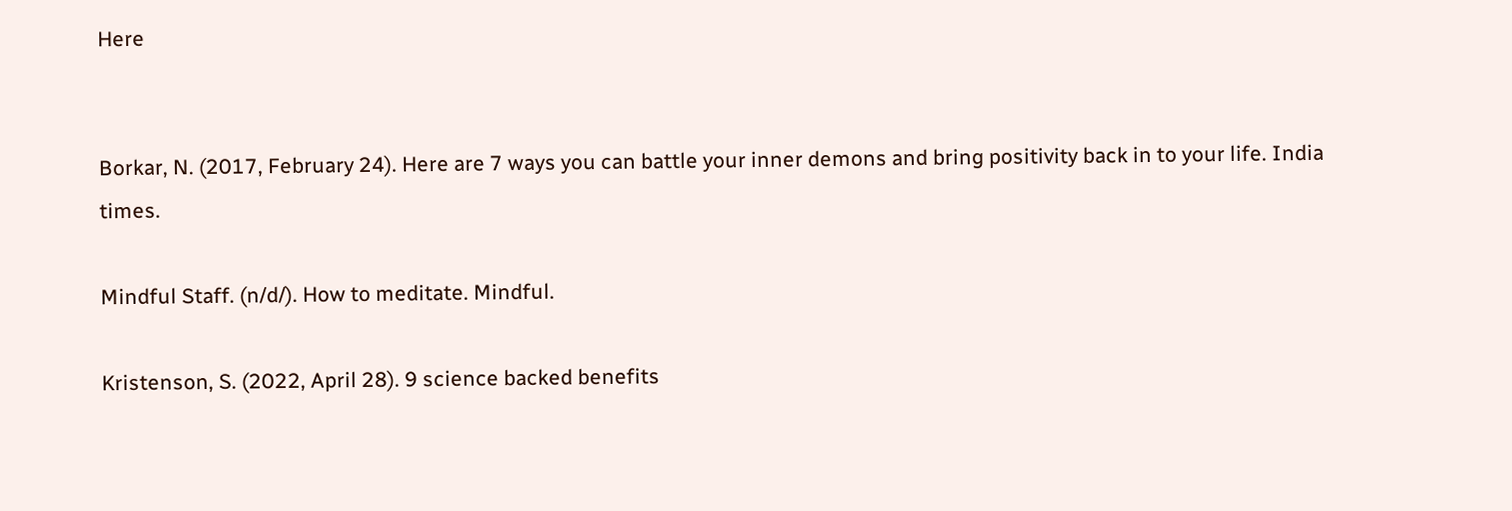Here


Borkar, N. (2017, February 24). Here are 7 ways you can battle your inner demons and bring positivity back in to your life. India times.

Mindful Staff. (n/d/). How to meditate. Mindful.

Kristenson, S. (2022, April 28). 9 science backed benefits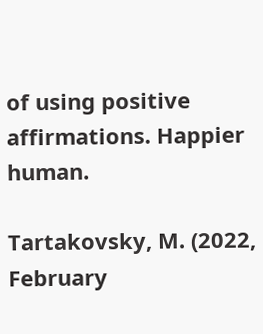of using positive affirmations. Happier human.

Tartakovsky, M. (2022, February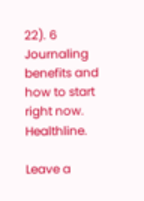22). 6 Journaling benefits and how to start right now. Healthline.

Leave a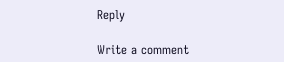Reply

Write a comment